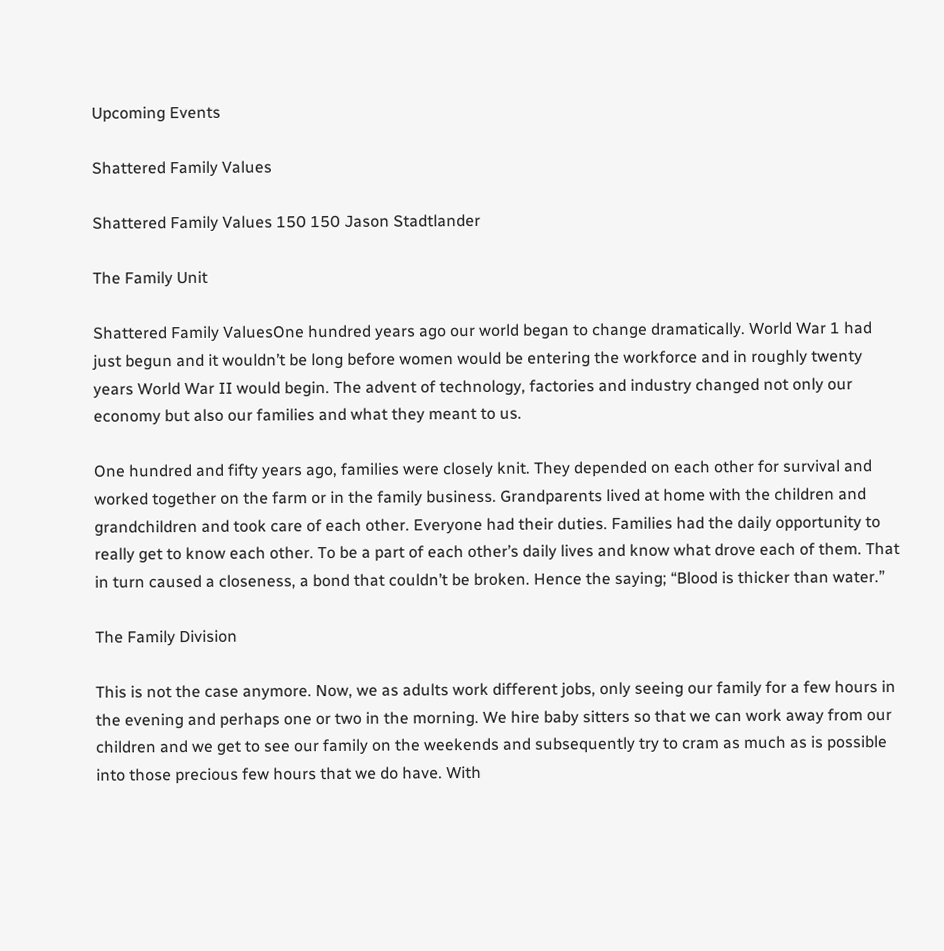Upcoming Events

Shattered Family Values

Shattered Family Values 150 150 Jason Stadtlander

The Family Unit

Shattered Family ValuesOne hundred years ago our world began to change dramatically. World War 1 had just begun and it wouldn’t be long before women would be entering the workforce and in roughly twenty years World War II would begin. The advent of technology, factories and industry changed not only our economy but also our families and what they meant to us.

One hundred and fifty years ago, families were closely knit. They depended on each other for survival and worked together on the farm or in the family business. Grandparents lived at home with the children and grandchildren and took care of each other. Everyone had their duties. Families had the daily opportunity to really get to know each other. To be a part of each other’s daily lives and know what drove each of them. That in turn caused a closeness, a bond that couldn’t be broken. Hence the saying; “Blood is thicker than water.”

The Family Division

This is not the case anymore. Now, we as adults work different jobs, only seeing our family for a few hours in the evening and perhaps one or two in the morning. We hire baby sitters so that we can work away from our children and we get to see our family on the weekends and subsequently try to cram as much as is possible into those precious few hours that we do have. With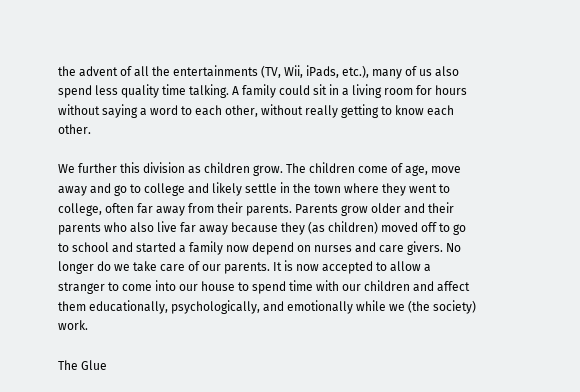the advent of all the entertainments (TV, Wii, iPads, etc.), many of us also spend less quality time talking. A family could sit in a living room for hours without saying a word to each other, without really getting to know each other.

We further this division as children grow. The children come of age, move away and go to college and likely settle in the town where they went to college, often far away from their parents. Parents grow older and their parents who also live far away because they (as children) moved off to go to school and started a family now depend on nurses and care givers. No longer do we take care of our parents. It is now accepted to allow a stranger to come into our house to spend time with our children and affect them educationally, psychologically, and emotionally while we (the society) work.

The Glue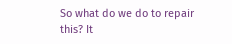So what do we do to repair this? It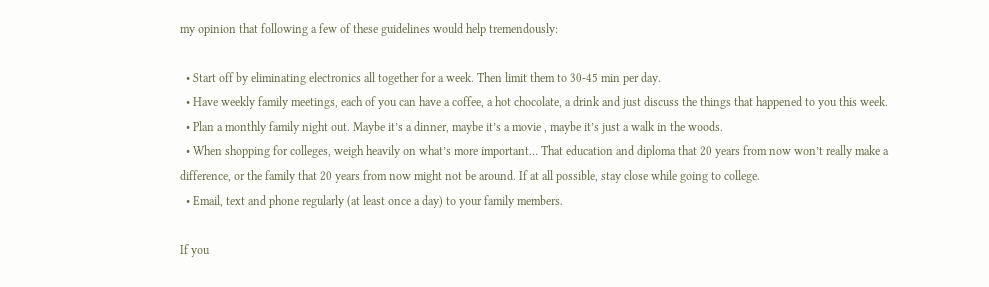my opinion that following a few of these guidelines would help tremendously:

  • Start off by eliminating electronics all together for a week. Then limit them to 30-45 min per day.
  • Have weekly family meetings, each of you can have a coffee, a hot chocolate, a drink and just discuss the things that happened to you this week.
  • Plan a monthly family night out. Maybe it’s a dinner, maybe it’s a movie , maybe it’s just a walk in the woods.
  • When shopping for colleges, weigh heavily on what’s more important… That education and diploma that 20 years from now won’t really make a difference, or the family that 20 years from now might not be around. If at all possible, stay close while going to college.
  • Email, text and phone regularly (at least once a day) to your family members.

If you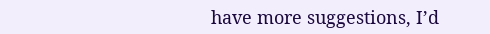have more suggestions, I’d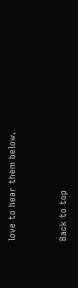love to hear them below.


Back to top